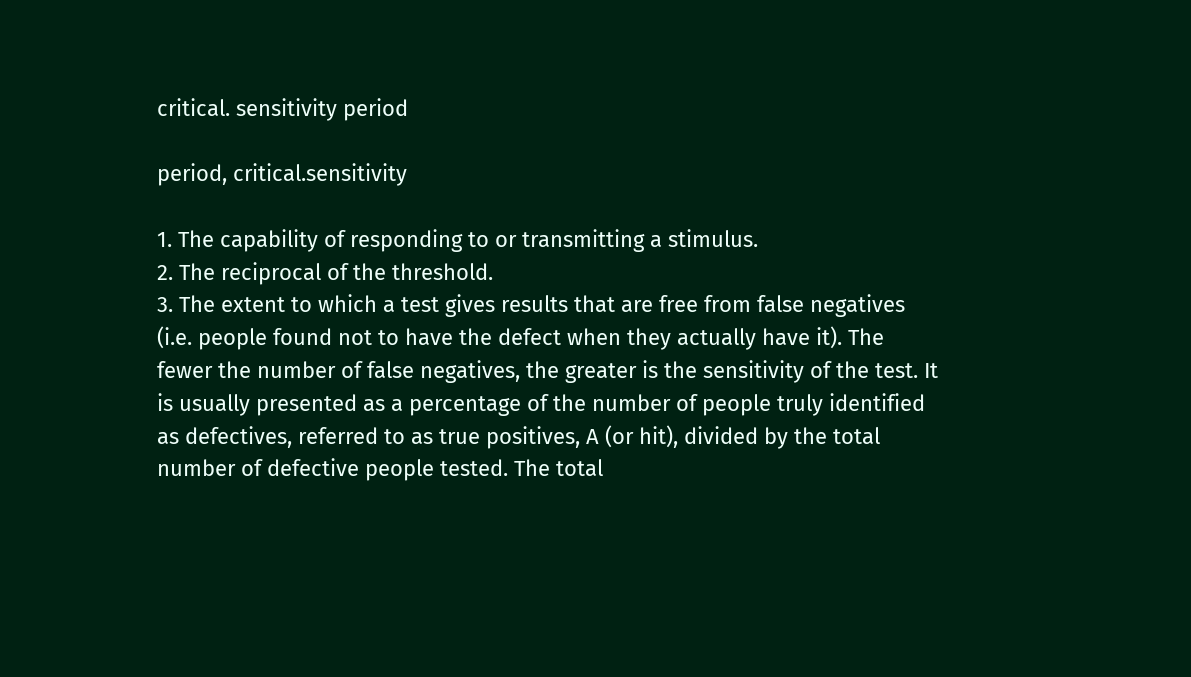critical. sensitivity period

period, critical.sensitivity

1. The capability of responding to or transmitting a stimulus.
2. The reciprocal of the threshold.
3. The extent to which a test gives results that are free from false negatives (i.e. people found not to have the defect when they actually have it). The fewer the number of false negatives, the greater is the sensitivity of the test. It is usually presented as a percentage of the number of people truly identified as defectives, referred to as true positives, A (or hit), divided by the total number of defective people tested. The total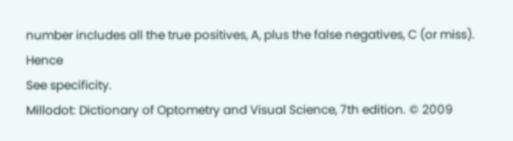number includes all the true positives, A, plus the false negatives, C (or miss). Hence
See specificity.
Millodot: Dictionary of Optometry and Visual Science, 7th edition. © 2009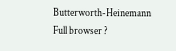Butterworth-Heinemann
Full browser ?